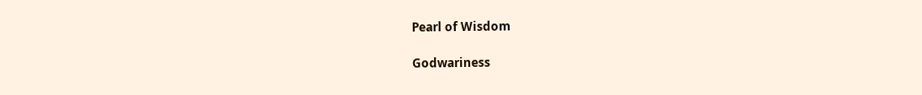Pearl of Wisdom

Godwariness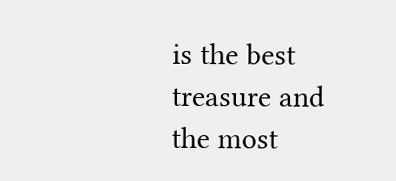is the best treasure and the most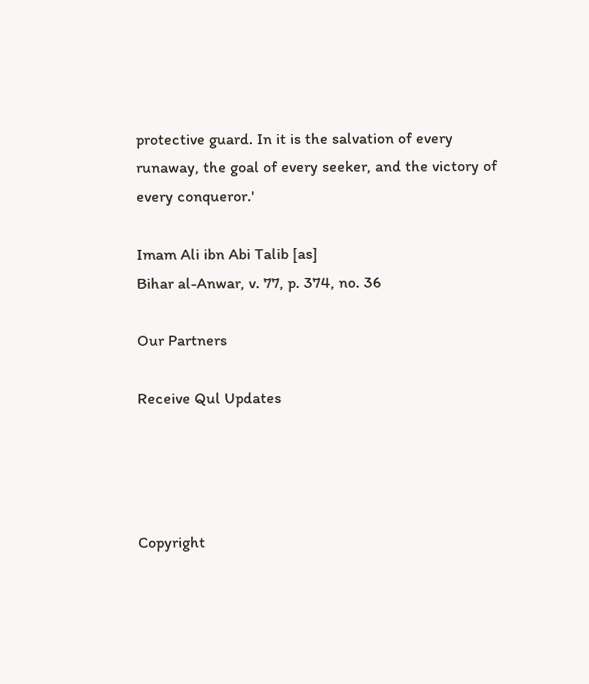protective guard. In it is the salvation of every runaway, the goal of every seeker, and the victory of every conqueror.'

Imam Ali ibn Abi Talib [as]
Bihar al-Anwar, v. 77, p. 374, no. 36

Our Partners

Receive Qul Updates




Copyright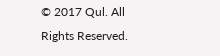© 2017 Qul. All Rights Reserved.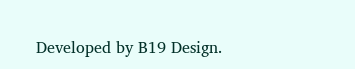Developed by B19 Design.